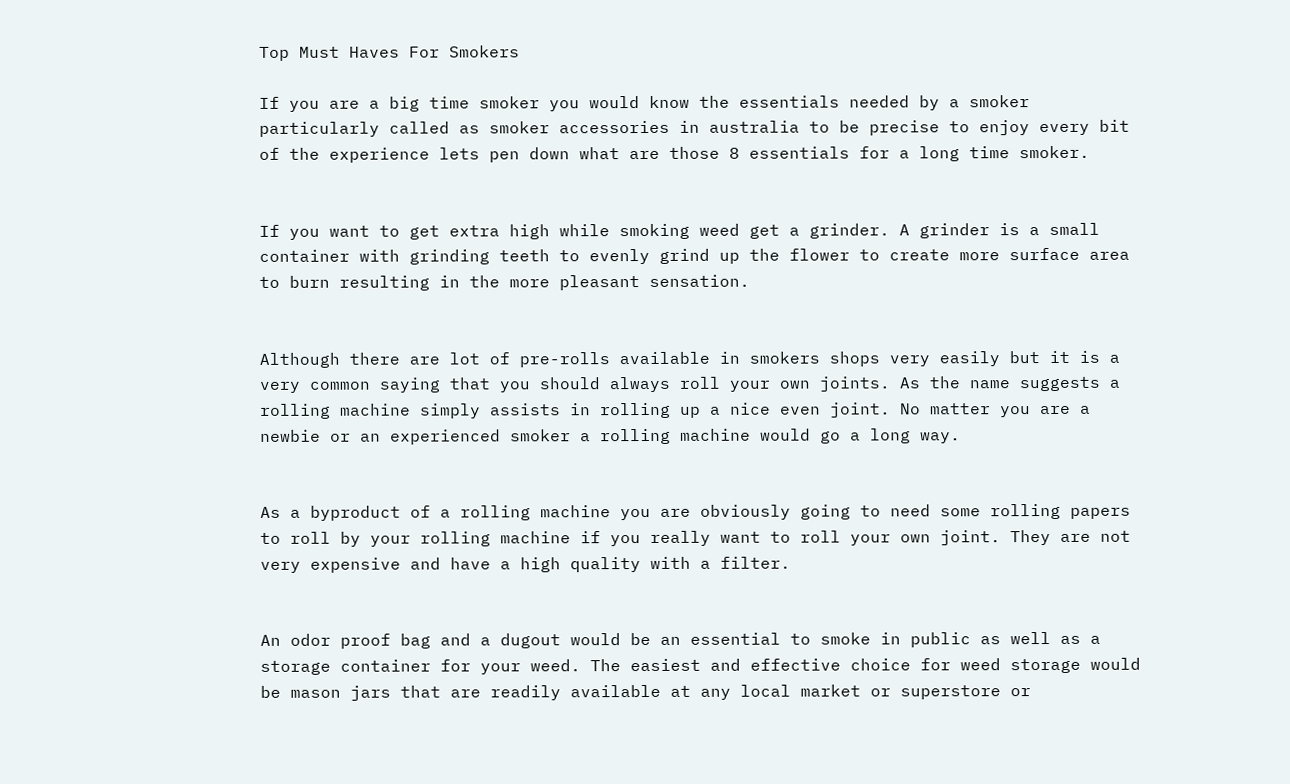Top Must Haves For Smokers

If you are a big time smoker you would know the essentials needed by a smoker particularly called as smoker accessories in australia to be precise to enjoy every bit of the experience lets pen down what are those 8 essentials for a long time smoker.


If you want to get extra high while smoking weed get a grinder. A grinder is a small container with grinding teeth to evenly grind up the flower to create more surface area to burn resulting in the more pleasant sensation.


Although there are lot of pre-rolls available in smokers shops very easily but it is a very common saying that you should always roll your own joints. As the name suggests a rolling machine simply assists in rolling up a nice even joint. No matter you are a newbie or an experienced smoker a rolling machine would go a long way.


As a byproduct of a rolling machine you are obviously going to need some rolling papers to roll by your rolling machine if you really want to roll your own joint. They are not very expensive and have a high quality with a filter.


An odor proof bag and a dugout would be an essential to smoke in public as well as a storage container for your weed. The easiest and effective choice for weed storage would be mason jars that are readily available at any local market or superstore or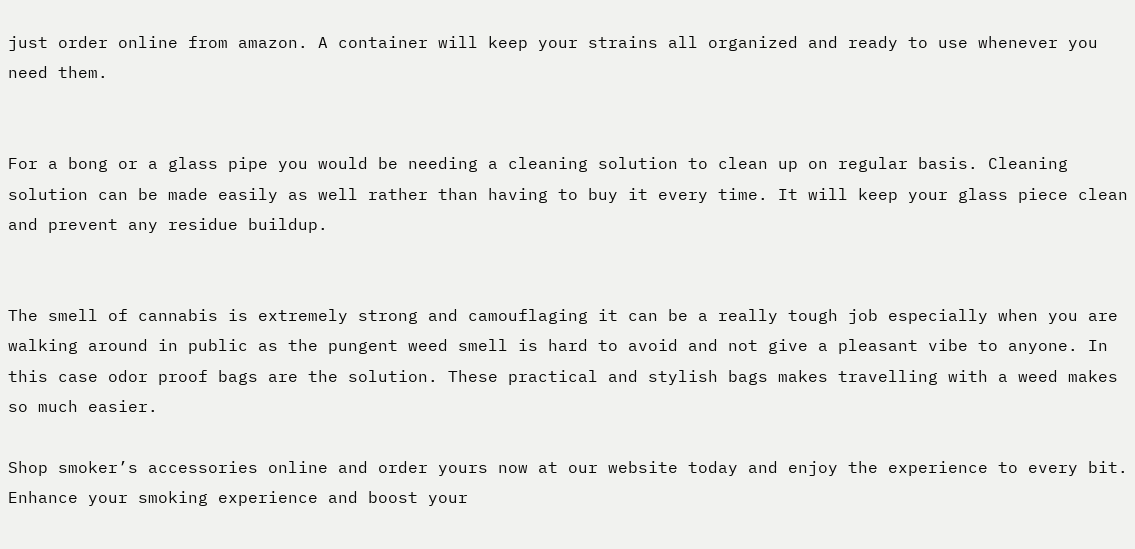just order online from amazon. A container will keep your strains all organized and ready to use whenever you need them.


For a bong or a glass pipe you would be needing a cleaning solution to clean up on regular basis. Cleaning solution can be made easily as well rather than having to buy it every time. It will keep your glass piece clean and prevent any residue buildup.


The smell of cannabis is extremely strong and camouflaging it can be a really tough job especially when you are walking around in public as the pungent weed smell is hard to avoid and not give a pleasant vibe to anyone. In this case odor proof bags are the solution. These practical and stylish bags makes travelling with a weed makes so much easier.

Shop smoker’s accessories online and order yours now at our website today and enjoy the experience to every bit. Enhance your smoking experience and boost your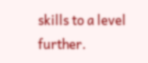skills to a level further.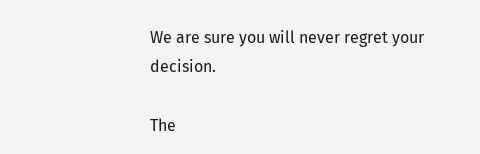We are sure you will never regret your decision.

The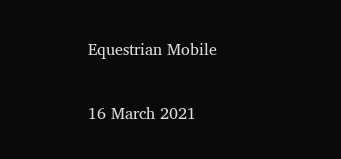Equestrian Mobile

16 March 2021